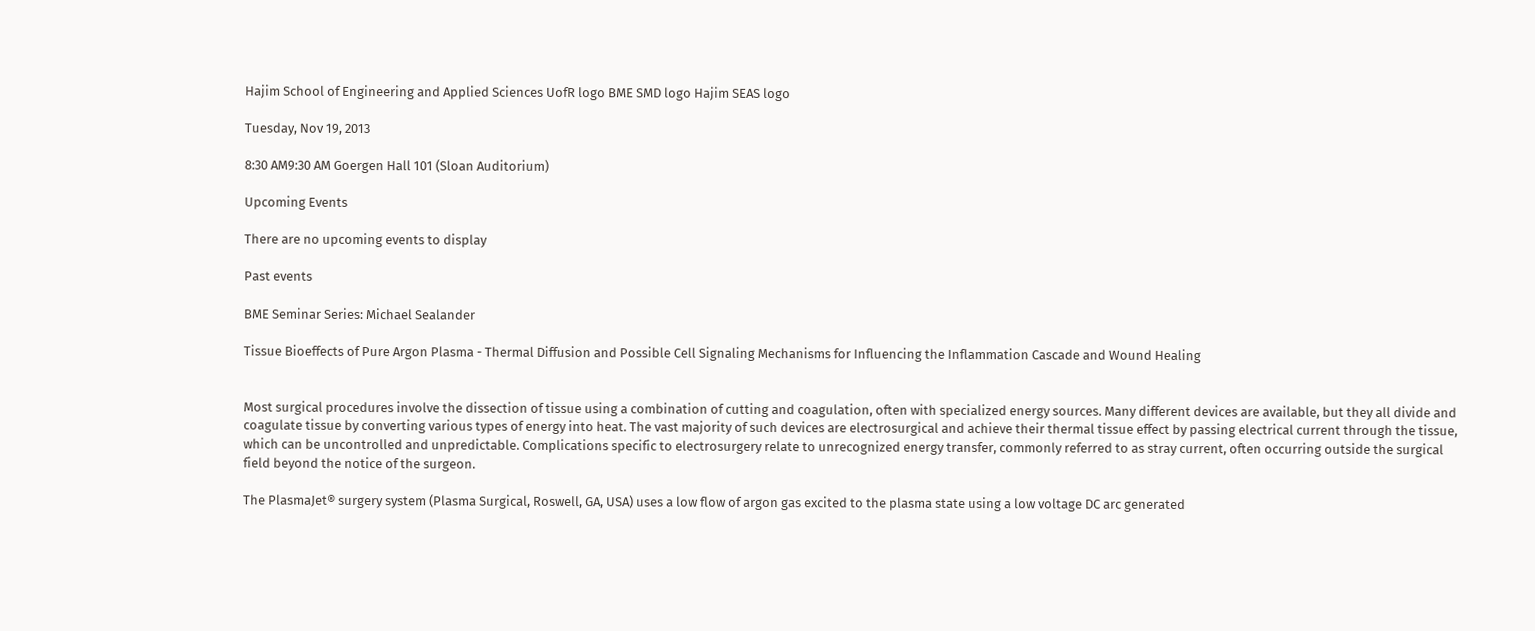Hajim School of Engineering and Applied Sciences UofR logo BME SMD logo Hajim SEAS logo

Tuesday, Nov 19, 2013

8:30 AM9:30 AM Goergen Hall 101 (Sloan Auditorium)

Upcoming Events

There are no upcoming events to display

Past events

BME Seminar Series: Michael Sealander

Tissue Bioeffects of Pure Argon Plasma - Thermal Diffusion and Possible Cell Signaling Mechanisms for Influencing the Inflammation Cascade and Wound Healing


Most surgical procedures involve the dissection of tissue using a combination of cutting and coagulation, often with specialized energy sources. Many different devices are available, but they all divide and coagulate tissue by converting various types of energy into heat. The vast majority of such devices are electrosurgical and achieve their thermal tissue effect by passing electrical current through the tissue, which can be uncontrolled and unpredictable. Complications specific to electrosurgery relate to unrecognized energy transfer, commonly referred to as stray current, often occurring outside the surgical field beyond the notice of the surgeon.

The PlasmaJet® surgery system (Plasma Surgical, Roswell, GA, USA) uses a low flow of argon gas excited to the plasma state using a low voltage DC arc generated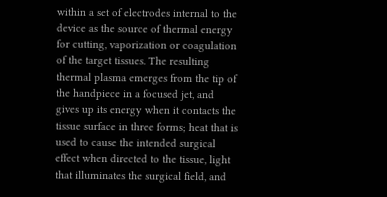within a set of electrodes internal to the device as the source of thermal energy for cutting, vaporization or coagulation of the target tissues. The resulting thermal plasma emerges from the tip of the handpiece in a focused jet, and gives up its energy when it contacts the tissue surface in three forms; heat that is used to cause the intended surgical effect when directed to the tissue, light that illuminates the surgical field, and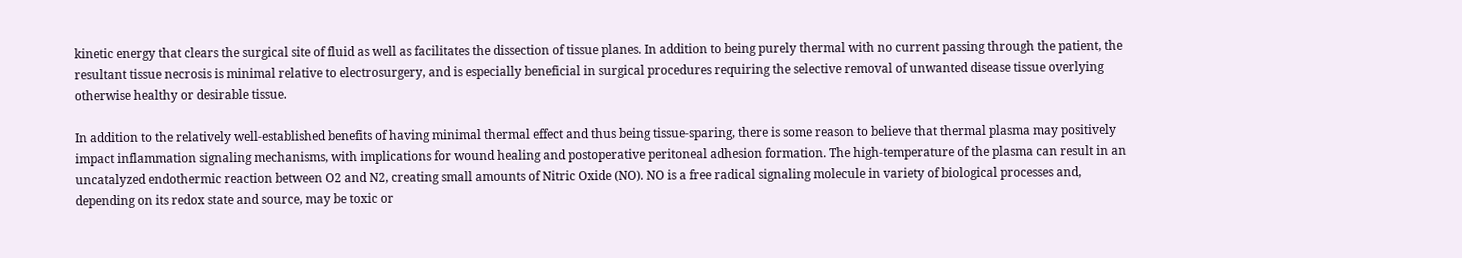kinetic energy that clears the surgical site of fluid as well as facilitates the dissection of tissue planes. In addition to being purely thermal with no current passing through the patient, the resultant tissue necrosis is minimal relative to electrosurgery, and is especially beneficial in surgical procedures requiring the selective removal of unwanted disease tissue overlying otherwise healthy or desirable tissue.

In addition to the relatively well-established benefits of having minimal thermal effect and thus being tissue-sparing, there is some reason to believe that thermal plasma may positively impact inflammation signaling mechanisms, with implications for wound healing and postoperative peritoneal adhesion formation. The high-temperature of the plasma can result in an uncatalyzed endothermic reaction between O2 and N2, creating small amounts of Nitric Oxide (NO). NO is a free radical signaling molecule in variety of biological processes and, depending on its redox state and source, may be toxic or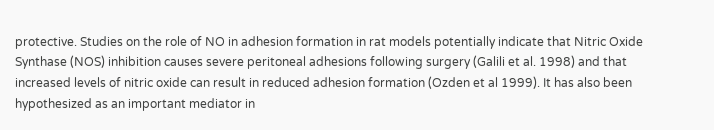protective. Studies on the role of NO in adhesion formation in rat models potentially indicate that Nitric Oxide Synthase (NOS) inhibition causes severe peritoneal adhesions following surgery (Galili et al. 1998) and that increased levels of nitric oxide can result in reduced adhesion formation (Ozden et al 1999). It has also been hypothesized as an important mediator in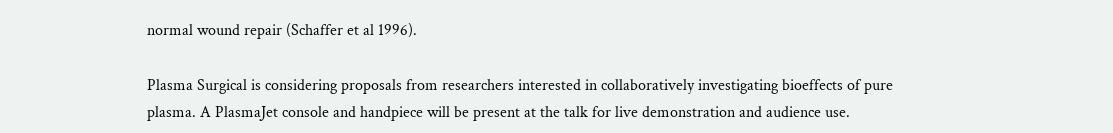normal wound repair (Schaffer et al 1996).

Plasma Surgical is considering proposals from researchers interested in collaboratively investigating bioeffects of pure plasma. A PlasmaJet console and handpiece will be present at the talk for live demonstration and audience use.